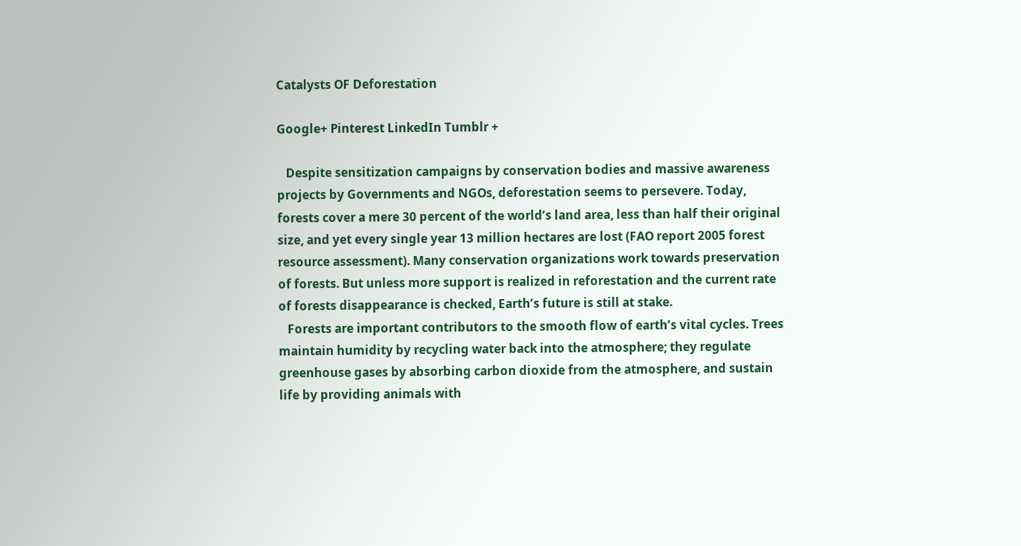Catalysts OF Deforestation

Google+ Pinterest LinkedIn Tumblr +

   Despite sensitization campaigns by conservation bodies and massive awareness projects by Governments and NGOs, deforestation seems to persevere. Today, forests cover a mere 30 percent of the world’s land area, less than half their original size, and yet every single year 13 million hectares are lost (FAO report 2005 forest resource assessment). Many conservation organizations work towards preservation of forests. But unless more support is realized in reforestation and the current rate of forests disappearance is checked, Earth’s future is still at stake.
   Forests are important contributors to the smooth flow of earth’s vital cycles. Trees maintain humidity by recycling water back into the atmosphere; they regulate greenhouse gases by absorbing carbon dioxide from the atmosphere, and sustain life by providing animals with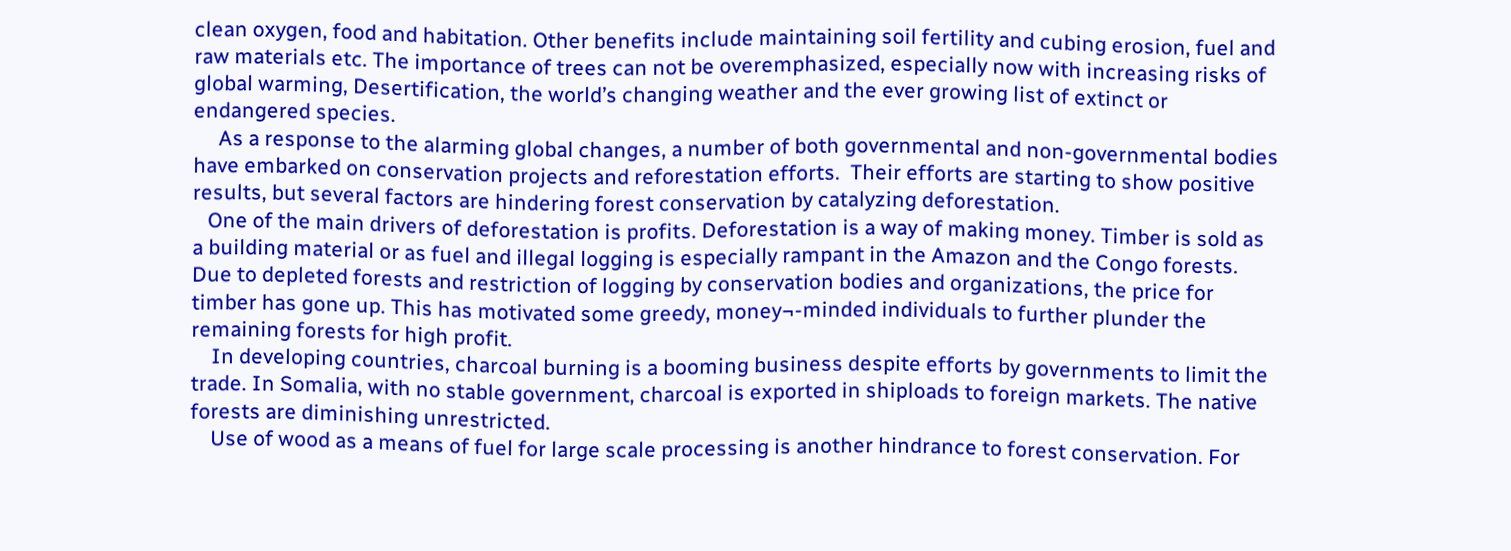clean oxygen, food and habitation. Other benefits include maintaining soil fertility and cubing erosion, fuel and raw materials etc. The importance of trees can not be overemphasized, especially now with increasing risks of global warming, Desertification, the world’s changing weather and the ever growing list of extinct or endangered species.
     As a response to the alarming global changes, a number of both governmental and non-governmental bodies have embarked on conservation projects and reforestation efforts.  Their efforts are starting to show positive results, but several factors are hindering forest conservation by catalyzing deforestation.
   One of the main drivers of deforestation is profits. Deforestation is a way of making money. Timber is sold as a building material or as fuel and illegal logging is especially rampant in the Amazon and the Congo forests. Due to depleted forests and restriction of logging by conservation bodies and organizations, the price for timber has gone up. This has motivated some greedy, money¬-minded individuals to further plunder the remaining forests for high profit.
    In developing countries, charcoal burning is a booming business despite efforts by governments to limit the trade. In Somalia, with no stable government, charcoal is exported in shiploads to foreign markets. The native forests are diminishing unrestricted.
    Use of wood as a means of fuel for large scale processing is another hindrance to forest conservation. For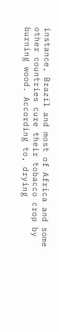instance, Brazil and most of Africa and some other countries cure their tobacco crop by burning wood. According to, drying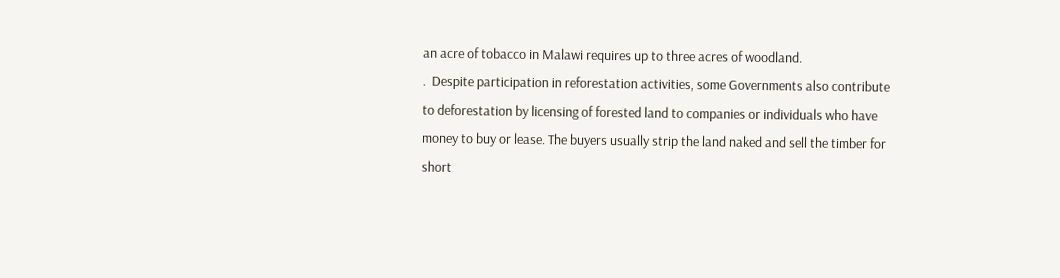an acre of tobacco in Malawi requires up to three acres of woodland.
.  Despite participation in reforestation activities, some Governments also contribute to deforestation by licensing of forested land to companies or individuals who have money to buy or lease. The buyers usually strip the land naked and sell the timber for short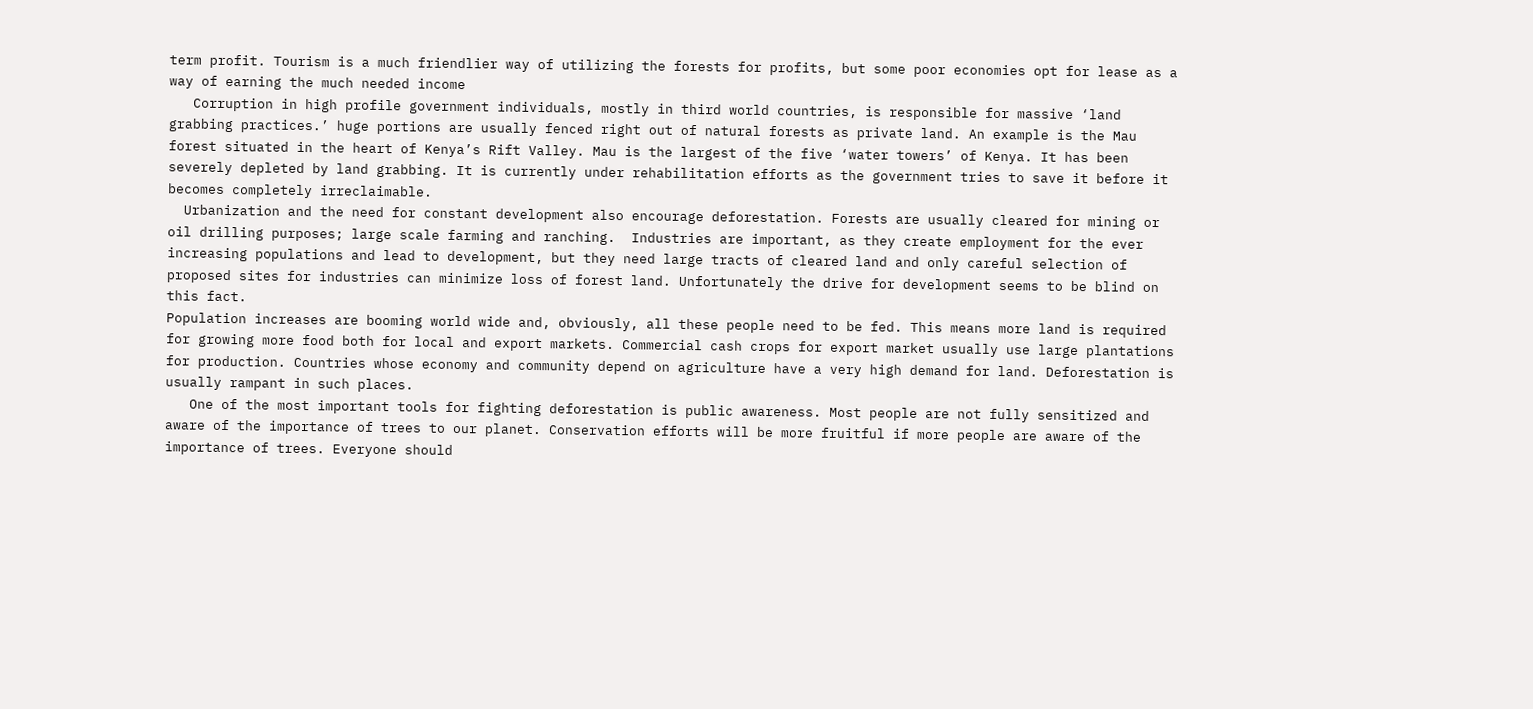term profit. Tourism is a much friendlier way of utilizing the forests for profits, but some poor economies opt for lease as a way of earning the much needed income
   Corruption in high profile government individuals, mostly in third world countries, is responsible for massive ‘land grabbing practices.’ huge portions are usually fenced right out of natural forests as private land. An example is the Mau forest situated in the heart of Kenya’s Rift Valley. Mau is the largest of the five ‘water towers’ of Kenya. It has been severely depleted by land grabbing. It is currently under rehabilitation efforts as the government tries to save it before it becomes completely irreclaimable.
  Urbanization and the need for constant development also encourage deforestation. Forests are usually cleared for mining or oil drilling purposes; large scale farming and ranching.  Industries are important, as they create employment for the ever increasing populations and lead to development, but they need large tracts of cleared land and only careful selection of proposed sites for industries can minimize loss of forest land. Unfortunately the drive for development seems to be blind on this fact.
Population increases are booming world wide and, obviously, all these people need to be fed. This means more land is required for growing more food both for local and export markets. Commercial cash crops for export market usually use large plantations for production. Countries whose economy and community depend on agriculture have a very high demand for land. Deforestation is usually rampant in such places.
   One of the most important tools for fighting deforestation is public awareness. Most people are not fully sensitized and aware of the importance of trees to our planet. Conservation efforts will be more fruitful if more people are aware of the importance of trees. Everyone should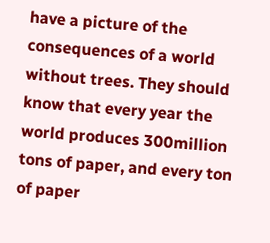have a picture of the consequences of a world without trees. They should know that every year the world produces 300million tons of paper, and every ton of paper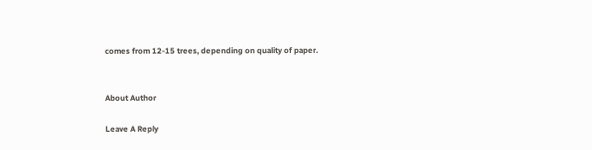comes from 12-15 trees, depending on quality of paper.


About Author

Leave A Reply